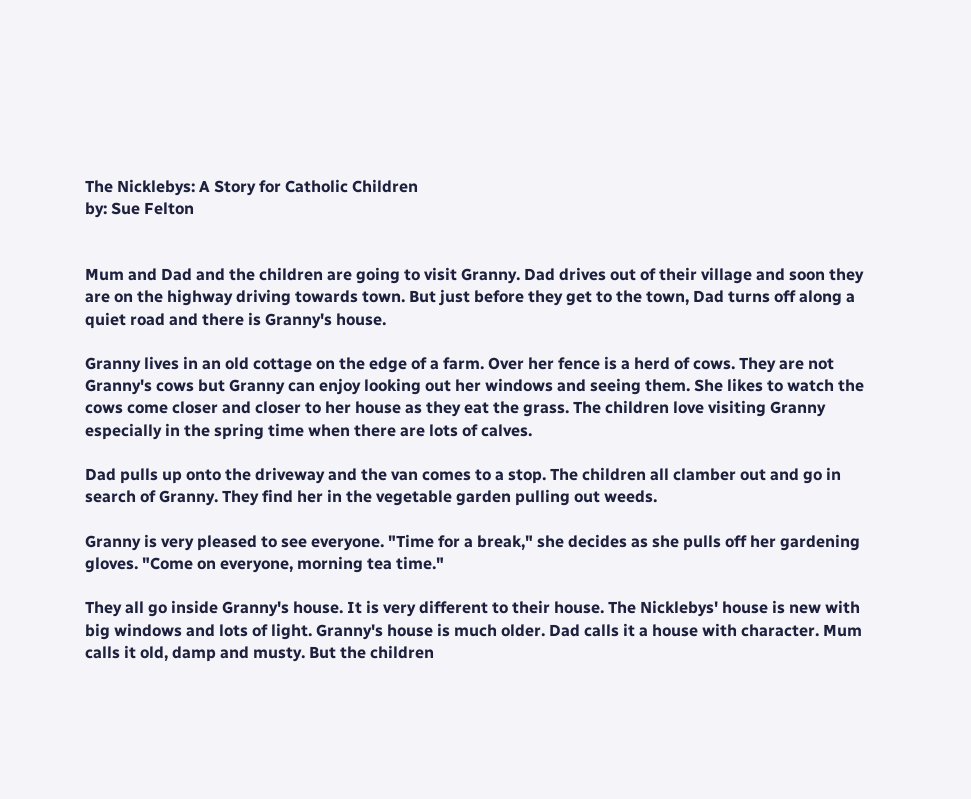The Nicklebys: A Story for Catholic Children
by: Sue Felton


Mum and Dad and the children are going to visit Granny. Dad drives out of their village and soon they are on the highway driving towards town. But just before they get to the town, Dad turns off along a quiet road and there is Granny's house.

Granny lives in an old cottage on the edge of a farm. Over her fence is a herd of cows. They are not Granny's cows but Granny can enjoy looking out her windows and seeing them. She likes to watch the cows come closer and closer to her house as they eat the grass. The children love visiting Granny especially in the spring time when there are lots of calves.

Dad pulls up onto the driveway and the van comes to a stop. The children all clamber out and go in search of Granny. They find her in the vegetable garden pulling out weeds.

Granny is very pleased to see everyone. "Time for a break," she decides as she pulls off her gardening gloves. "Come on everyone, morning tea time."

They all go inside Granny's house. It is very different to their house. The Nicklebys' house is new with big windows and lots of light. Granny's house is much older. Dad calls it a house with character. Mum calls it old, damp and musty. But the children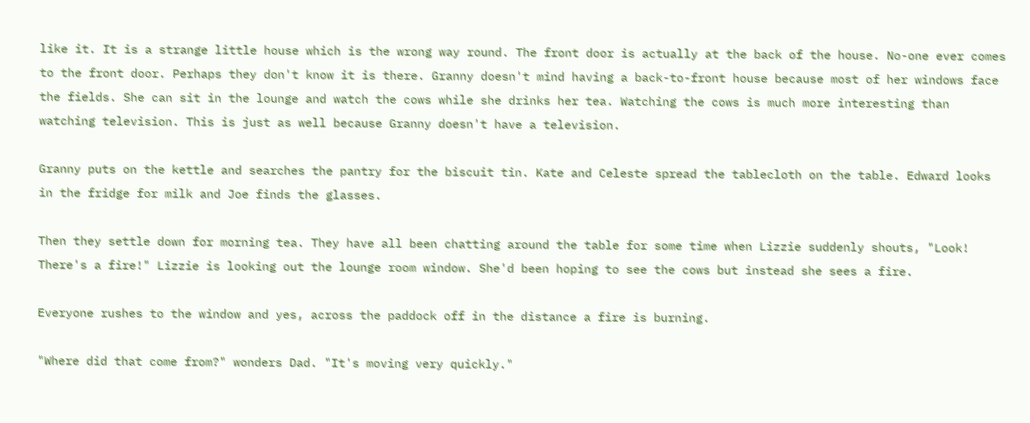like it. It is a strange little house which is the wrong way round. The front door is actually at the back of the house. No-one ever comes to the front door. Perhaps they don't know it is there. Granny doesn't mind having a back-to-front house because most of her windows face the fields. She can sit in the lounge and watch the cows while she drinks her tea. Watching the cows is much more interesting than watching television. This is just as well because Granny doesn't have a television.

Granny puts on the kettle and searches the pantry for the biscuit tin. Kate and Celeste spread the tablecloth on the table. Edward looks in the fridge for milk and Joe finds the glasses.

Then they settle down for morning tea. They have all been chatting around the table for some time when Lizzie suddenly shouts, "Look! There's a fire!" Lizzie is looking out the lounge room window. She'd been hoping to see the cows but instead she sees a fire.

Everyone rushes to the window and yes, across the paddock off in the distance a fire is burning.

"Where did that come from?" wonders Dad. "It's moving very quickly."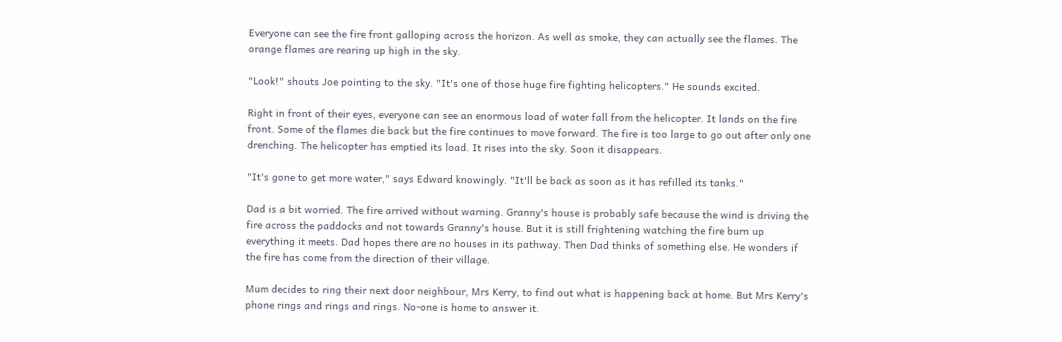Everyone can see the fire front galloping across the horizon. As well as smoke, they can actually see the flames. The orange flames are rearing up high in the sky.

"Look!" shouts Joe pointing to the sky. "It's one of those huge fire fighting helicopters." He sounds excited.

Right in front of their eyes, everyone can see an enormous load of water fall from the helicopter. It lands on the fire front. Some of the flames die back but the fire continues to move forward. The fire is too large to go out after only one drenching. The helicopter has emptied its load. It rises into the sky. Soon it disappears.

"It's gone to get more water," says Edward knowingly. "It'll be back as soon as it has refilled its tanks."

Dad is a bit worried. The fire arrived without warning. Granny's house is probably safe because the wind is driving the fire across the paddocks and not towards Granny's house. But it is still frightening watching the fire burn up everything it meets. Dad hopes there are no houses in its pathway. Then Dad thinks of something else. He wonders if the fire has come from the direction of their village.

Mum decides to ring their next door neighbour, Mrs Kerry, to find out what is happening back at home. But Mrs Kerry's phone rings and rings and rings. No-one is home to answer it.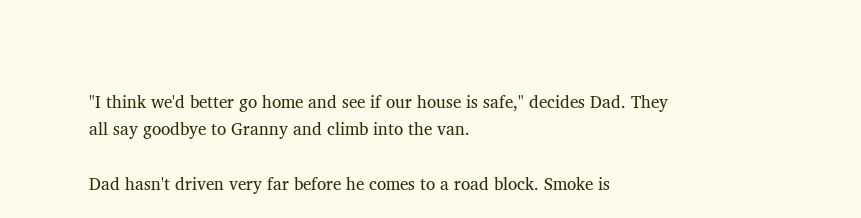"I think we'd better go home and see if our house is safe," decides Dad. They all say goodbye to Granny and climb into the van.

Dad hasn't driven very far before he comes to a road block. Smoke is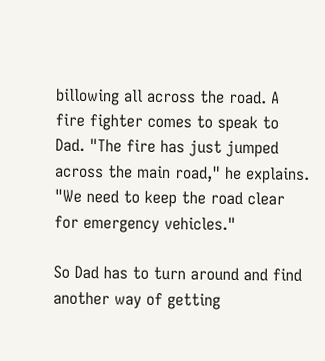billowing all across the road. A fire fighter comes to speak to Dad. "The fire has just jumped across the main road," he explains. "We need to keep the road clear for emergency vehicles."

So Dad has to turn around and find another way of getting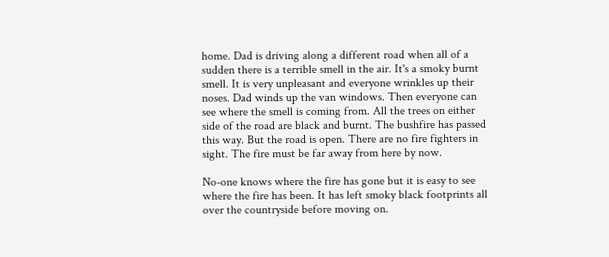home. Dad is driving along a different road when all of a sudden there is a terrible smell in the air. It's a smoky burnt smell. It is very unpleasant and everyone wrinkles up their noses. Dad winds up the van windows. Then everyone can see where the smell is coming from. All the trees on either side of the road are black and burnt. The bushfire has passed this way. But the road is open. There are no fire fighters in sight. The fire must be far away from here by now.

No-one knows where the fire has gone but it is easy to see where the fire has been. It has left smoky black footprints all over the countryside before moving on.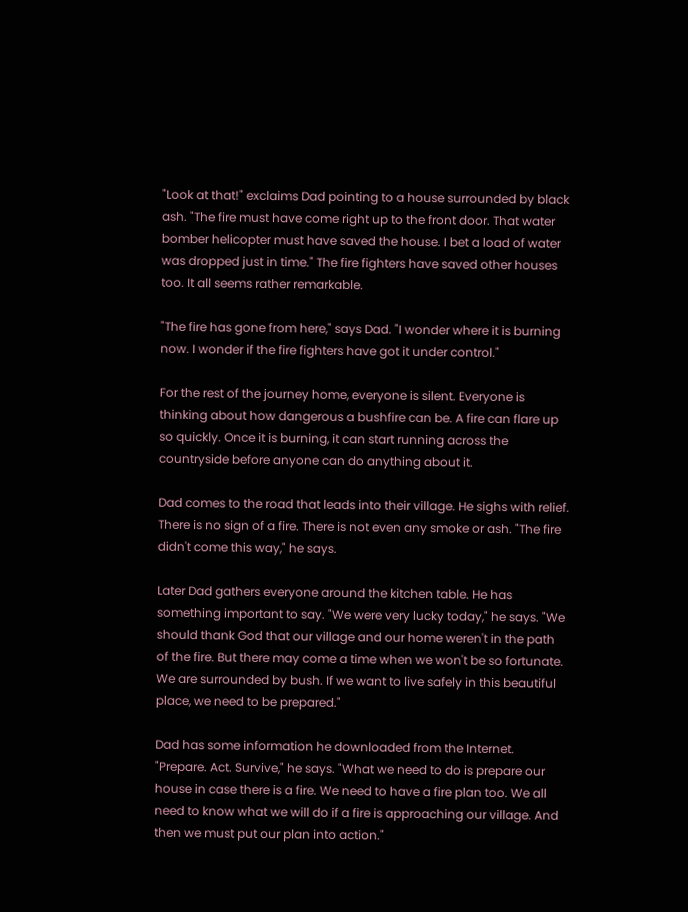"Look at that!" exclaims Dad pointing to a house surrounded by black ash. "The fire must have come right up to the front door. That water bomber helicopter must have saved the house. I bet a load of water was dropped just in time." The fire fighters have saved other houses too. It all seems rather remarkable.

"The fire has gone from here," says Dad. "I wonder where it is burning now. I wonder if the fire fighters have got it under control."

For the rest of the journey home, everyone is silent. Everyone is thinking about how dangerous a bushfire can be. A fire can flare up so quickly. Once it is burning, it can start running across the countryside before anyone can do anything about it.

Dad comes to the road that leads into their village. He sighs with relief. There is no sign of a fire. There is not even any smoke or ash. "The fire didn't come this way," he says.

Later Dad gathers everyone around the kitchen table. He has something important to say. "We were very lucky today," he says. "We should thank God that our village and our home weren't in the path of the fire. But there may come a time when we won't be so fortunate. We are surrounded by bush. If we want to live safely in this beautiful place, we need to be prepared."

Dad has some information he downloaded from the Internet. "Prepare. Act. Survive," he says. "What we need to do is prepare our house in case there is a fire. We need to have a fire plan too. We all need to know what we will do if a fire is approaching our village. And then we must put our plan into action."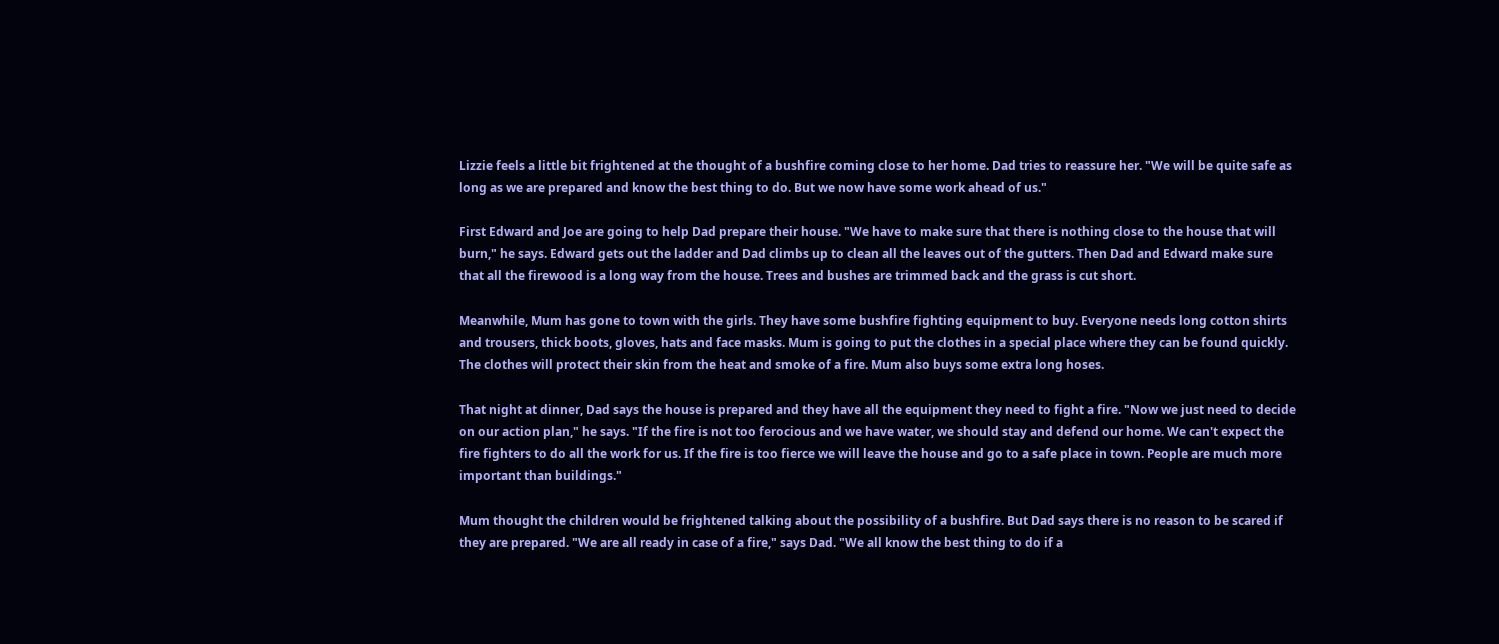Lizzie feels a little bit frightened at the thought of a bushfire coming close to her home. Dad tries to reassure her. "We will be quite safe as long as we are prepared and know the best thing to do. But we now have some work ahead of us."

First Edward and Joe are going to help Dad prepare their house. "We have to make sure that there is nothing close to the house that will burn," he says. Edward gets out the ladder and Dad climbs up to clean all the leaves out of the gutters. Then Dad and Edward make sure that all the firewood is a long way from the house. Trees and bushes are trimmed back and the grass is cut short.

Meanwhile, Mum has gone to town with the girls. They have some bushfire fighting equipment to buy. Everyone needs long cotton shirts and trousers, thick boots, gloves, hats and face masks. Mum is going to put the clothes in a special place where they can be found quickly. The clothes will protect their skin from the heat and smoke of a fire. Mum also buys some extra long hoses.

That night at dinner, Dad says the house is prepared and they have all the equipment they need to fight a fire. "Now we just need to decide on our action plan," he says. "If the fire is not too ferocious and we have water, we should stay and defend our home. We can't expect the fire fighters to do all the work for us. If the fire is too fierce we will leave the house and go to a safe place in town. People are much more important than buildings."

Mum thought the children would be frightened talking about the possibility of a bushfire. But Dad says there is no reason to be scared if they are prepared. "We are all ready in case of a fire," says Dad. "We all know the best thing to do if a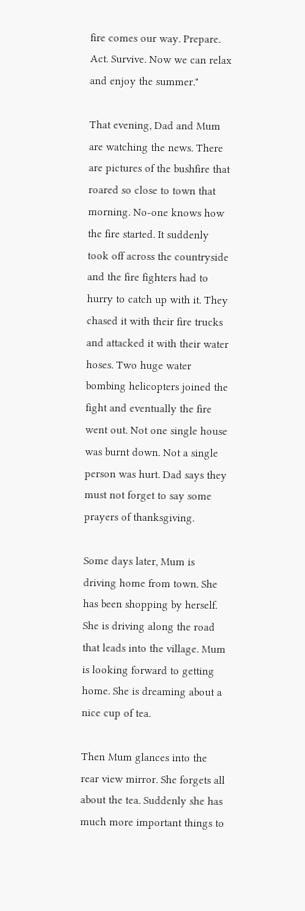fire comes our way. Prepare. Act. Survive. Now we can relax and enjoy the summer."

That evening, Dad and Mum are watching the news. There are pictures of the bushfire that roared so close to town that morning. No-one knows how the fire started. It suddenly took off across the countryside and the fire fighters had to hurry to catch up with it. They chased it with their fire trucks and attacked it with their water hoses. Two huge water bombing helicopters joined the fight and eventually the fire went out. Not one single house was burnt down. Not a single person was hurt. Dad says they must not forget to say some prayers of thanksgiving.

Some days later, Mum is driving home from town. She has been shopping by herself. She is driving along the road that leads into the village. Mum is looking forward to getting home. She is dreaming about a nice cup of tea.

Then Mum glances into the rear view mirror. She forgets all about the tea. Suddenly she has much more important things to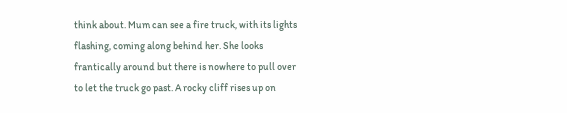think about. Mum can see a fire truck, with its lights flashing, coming along behind her. She looks frantically around but there is nowhere to pull over to let the truck go past. A rocky cliff rises up on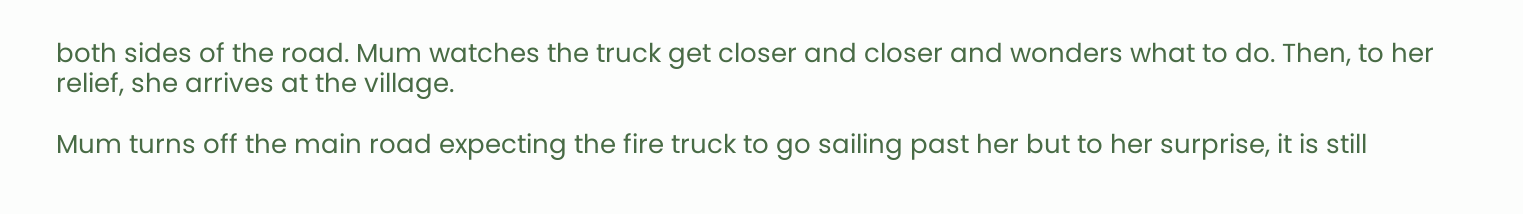both sides of the road. Mum watches the truck get closer and closer and wonders what to do. Then, to her relief, she arrives at the village.

Mum turns off the main road expecting the fire truck to go sailing past her but to her surprise, it is still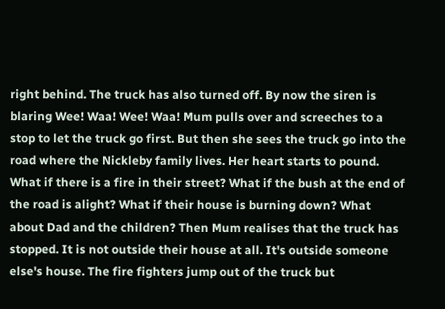right behind. The truck has also turned off. By now the siren is blaring Wee! Waa! Wee! Waa! Mum pulls over and screeches to a stop to let the truck go first. But then she sees the truck go into the road where the Nickleby family lives. Her heart starts to pound. What if there is a fire in their street? What if the bush at the end of the road is alight? What if their house is burning down? What about Dad and the children? Then Mum realises that the truck has stopped. It is not outside their house at all. It's outside someone else's house. The fire fighters jump out of the truck but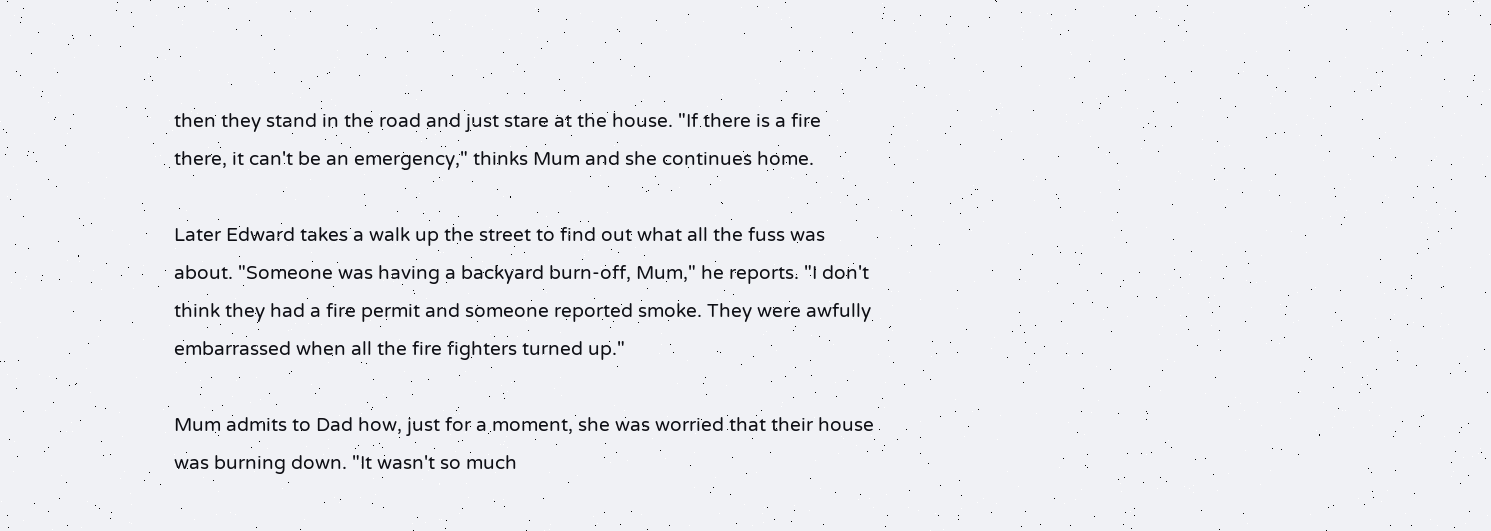then they stand in the road and just stare at the house. "If there is a fire there, it can't be an emergency," thinks Mum and she continues home.

Later Edward takes a walk up the street to find out what all the fuss was about. "Someone was having a backyard burn-off, Mum," he reports. "I don't think they had a fire permit and someone reported smoke. They were awfully embarrassed when all the fire fighters turned up."

Mum admits to Dad how, just for a moment, she was worried that their house was burning down. "It wasn't so much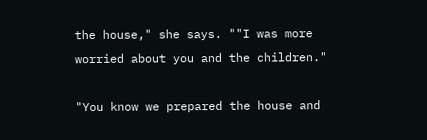the house," she says. ""I was more worried about you and the children."

"You know we prepared the house and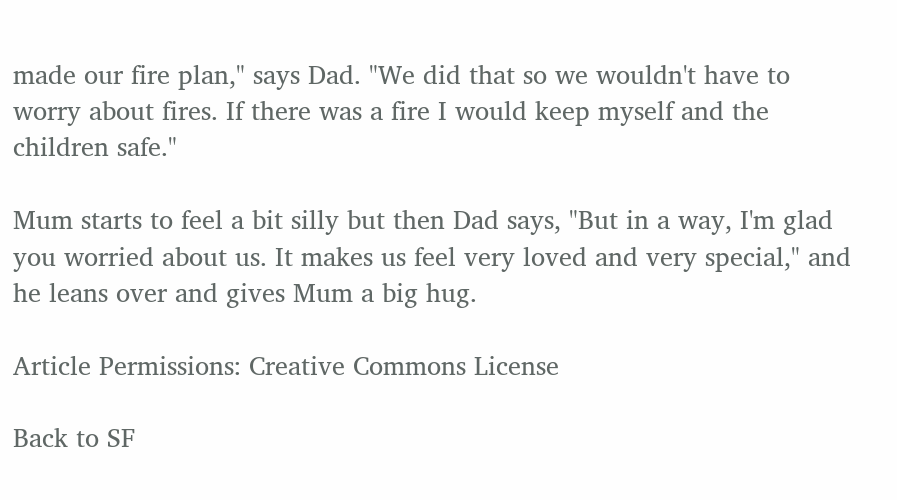made our fire plan," says Dad. "We did that so we wouldn't have to worry about fires. If there was a fire I would keep myself and the children safe."

Mum starts to feel a bit silly but then Dad says, "But in a way, I'm glad you worried about us. It makes us feel very loved and very special," and he leans over and gives Mum a big hug.

Article Permissions: Creative Commons License

Back to SF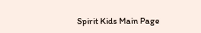Spirit Kids Main Page